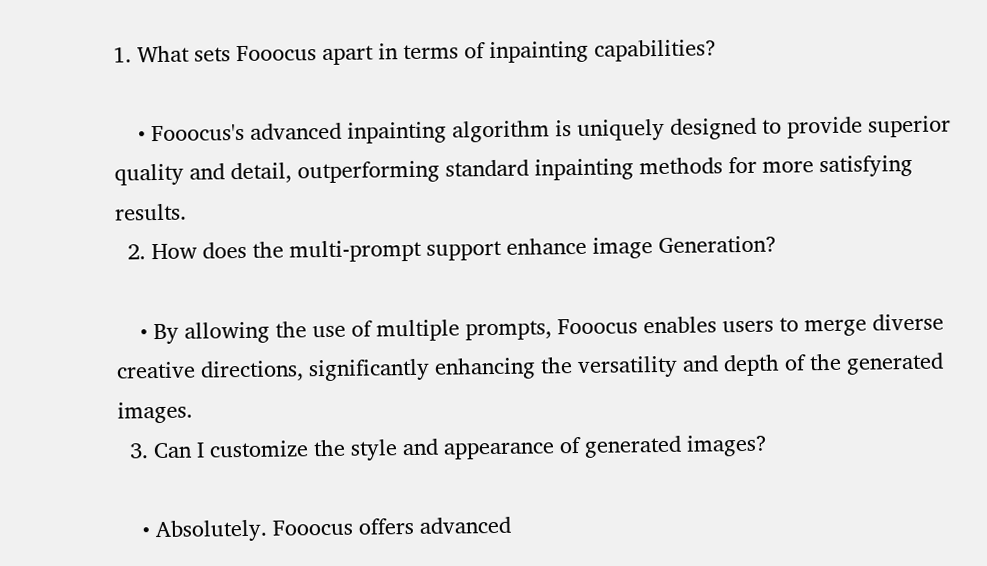1. What sets Fooocus apart in terms of inpainting capabilities?

    • Fooocus's advanced inpainting algorithm is uniquely designed to provide superior quality and detail, outperforming standard inpainting methods for more satisfying results.
  2. How does the multi-prompt support enhance image Generation?

    • By allowing the use of multiple prompts, Fooocus enables users to merge diverse creative directions, significantly enhancing the versatility and depth of the generated images.
  3. Can I customize the style and appearance of generated images?

    • Absolutely. Fooocus offers advanced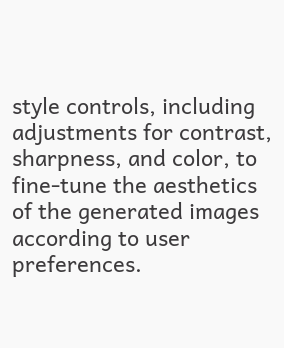style controls, including adjustments for contrast, sharpness, and color, to fine-tune the aesthetics of the generated images according to user preferences.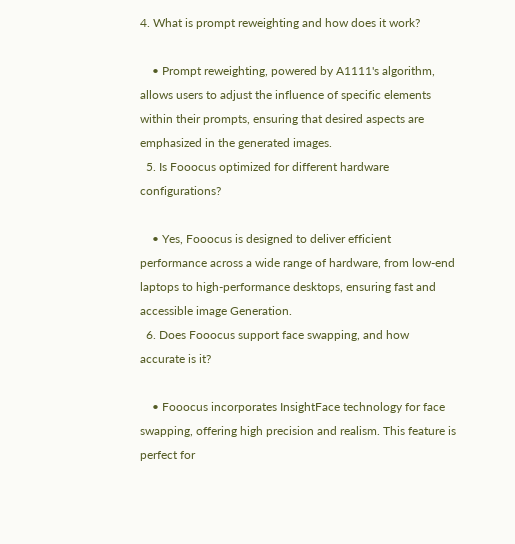4. What is prompt reweighting and how does it work?

    • Prompt reweighting, powered by A1111's algorithm, allows users to adjust the influence of specific elements within their prompts, ensuring that desired aspects are emphasized in the generated images.
  5. Is Fooocus optimized for different hardware configurations?

    • Yes, Fooocus is designed to deliver efficient performance across a wide range of hardware, from low-end laptops to high-performance desktops, ensuring fast and accessible image Generation.
  6. Does Fooocus support face swapping, and how accurate is it?

    • Fooocus incorporates InsightFace technology for face swapping, offering high precision and realism. This feature is perfect for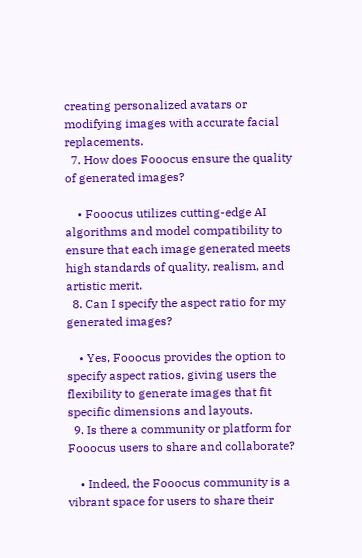creating personalized avatars or modifying images with accurate facial replacements.
  7. How does Fooocus ensure the quality of generated images?

    • Fooocus utilizes cutting-edge AI algorithms and model compatibility to ensure that each image generated meets high standards of quality, realism, and artistic merit.
  8. Can I specify the aspect ratio for my generated images?

    • Yes, Fooocus provides the option to specify aspect ratios, giving users the flexibility to generate images that fit specific dimensions and layouts.
  9. Is there a community or platform for Fooocus users to share and collaborate?

    • Indeed, the Fooocus community is a vibrant space for users to share their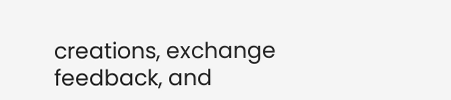creations, exchange feedback, and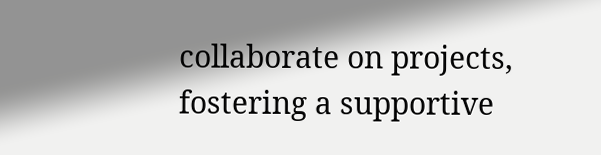collaborate on projects, fostering a supportive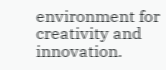environment for creativity and innovation.